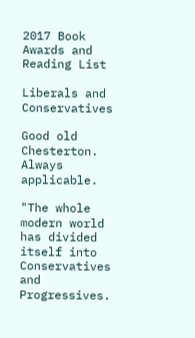2017 Book Awards and Reading List

Liberals and Conservatives

Good old Chesterton. Always applicable.

"The whole modern world has divided itself into Conservatives and Progressives.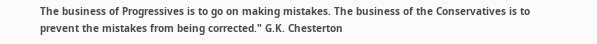The business of Progressives is to go on making mistakes. The business of the Conservatives is to prevent the mistakes from being corrected." G.K. Chesterton